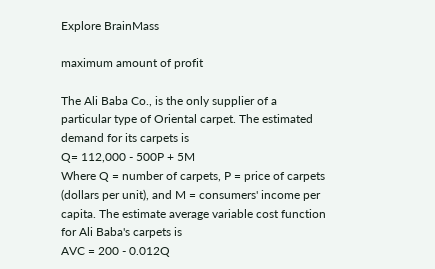Explore BrainMass

maximum amount of profit

The Ali Baba Co., is the only supplier of a particular type of Oriental carpet. The estimated demand for its carpets is
Q= 112,000 - 500P + 5M
Where Q = number of carpets, P = price of carpets (dollars per unit), and M = consumers' income per capita. The estimate average variable cost function for Ali Baba's carpets is
AVC = 200 - 0.012Q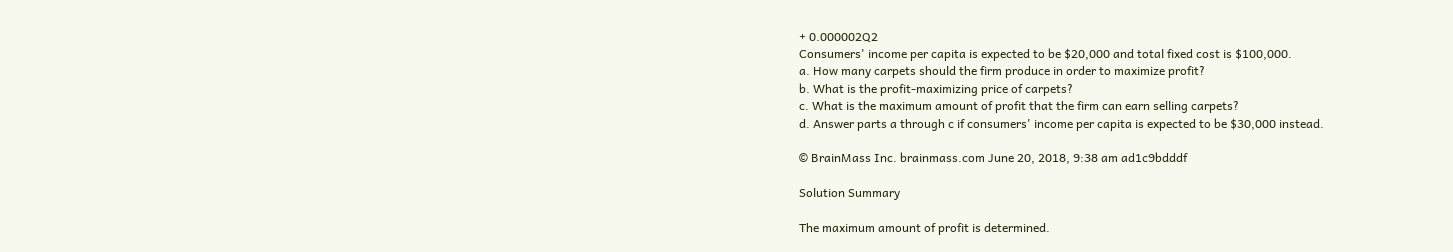+ 0.000002Q2
Consumers' income per capita is expected to be $20,000 and total fixed cost is $100,000.
a. How many carpets should the firm produce in order to maximize profit?
b. What is the profit-maximizing price of carpets?
c. What is the maximum amount of profit that the firm can earn selling carpets?
d. Answer parts a through c if consumers' income per capita is expected to be $30,000 instead.

© BrainMass Inc. brainmass.com June 20, 2018, 9:38 am ad1c9bdddf

Solution Summary

The maximum amount of profit is determined.